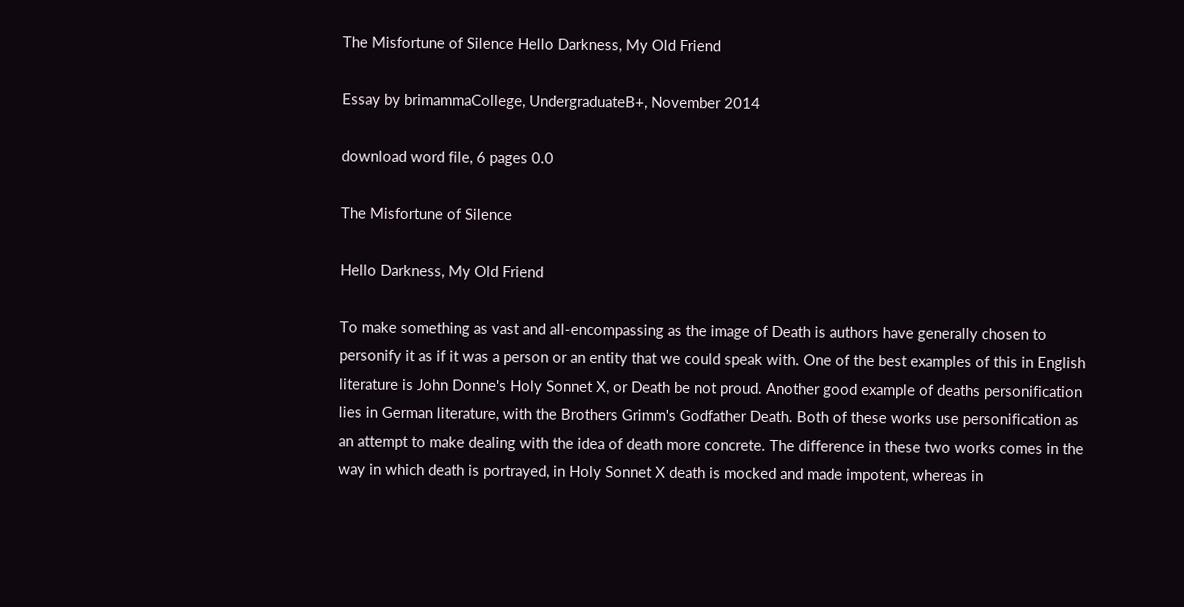The Misfortune of Silence Hello Darkness, My Old Friend

Essay by brimammaCollege, UndergraduateB+, November 2014

download word file, 6 pages 0.0

The Misfortune of Silence

Hello Darkness, My Old Friend

To make something as vast and all-encompassing as the image of Death is authors have generally chosen to personify it as if it was a person or an entity that we could speak with. One of the best examples of this in English literature is John Donne's Holy Sonnet X, or Death be not proud. Another good example of deaths personification lies in German literature, with the Brothers Grimm's Godfather Death. Both of these works use personification as an attempt to make dealing with the idea of death more concrete. The difference in these two works comes in the way in which death is portrayed, in Holy Sonnet X death is mocked and made impotent, whereas in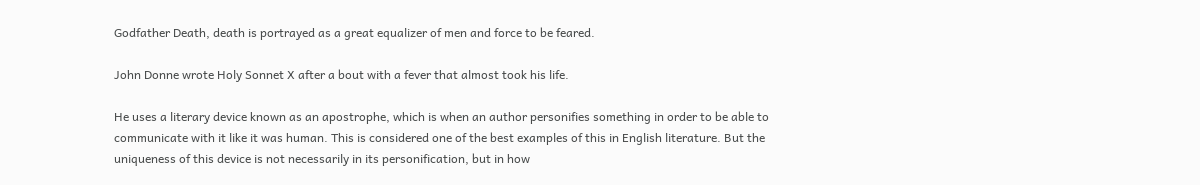Godfather Death, death is portrayed as a great equalizer of men and force to be feared.

John Donne wrote Holy Sonnet X after a bout with a fever that almost took his life.

He uses a literary device known as an apostrophe, which is when an author personifies something in order to be able to communicate with it like it was human. This is considered one of the best examples of this in English literature. But the uniqueness of this device is not necessarily in its personification, but in how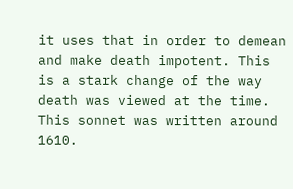it uses that in order to demean and make death impotent. This is a stark change of the way death was viewed at the time. This sonnet was written around 1610.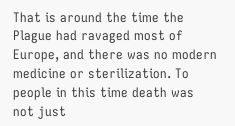That is around the time the Plague had ravaged most of Europe, and there was no modern medicine or sterilization. To people in this time death was not just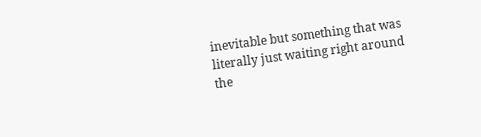inevitable but something that was literally just waiting right around the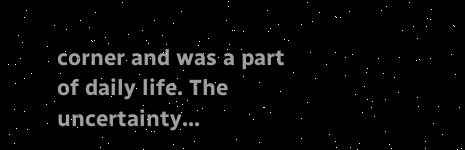corner and was a part of daily life. The uncertainty...